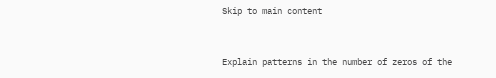Skip to main content


Explain patterns in the number of zeros of the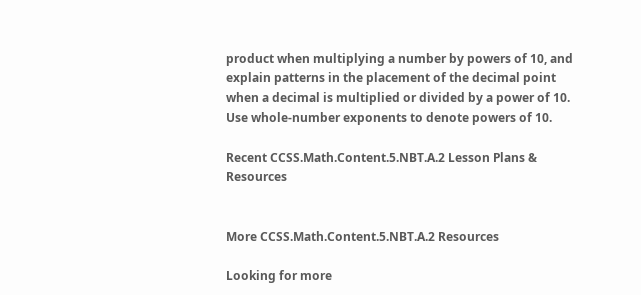product when multiplying a number by powers of 10, and explain patterns in the placement of the decimal point when a decimal is multiplied or divided by a power of 10. Use whole-number exponents to denote powers of 10.

Recent CCSS.Math.Content.5.NBT.A.2 Lesson Plans & Resources


More CCSS.Math.Content.5.NBT.A.2 Resources

Looking for more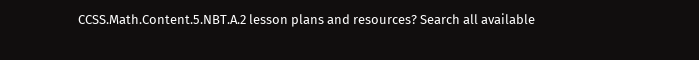CCSS.Math.Content.5.NBT.A.2 lesson plans and resources? Search all available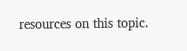resources on this topic.